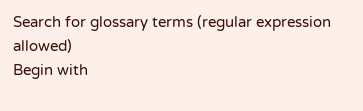Search for glossary terms (regular expression allowed)
Begin with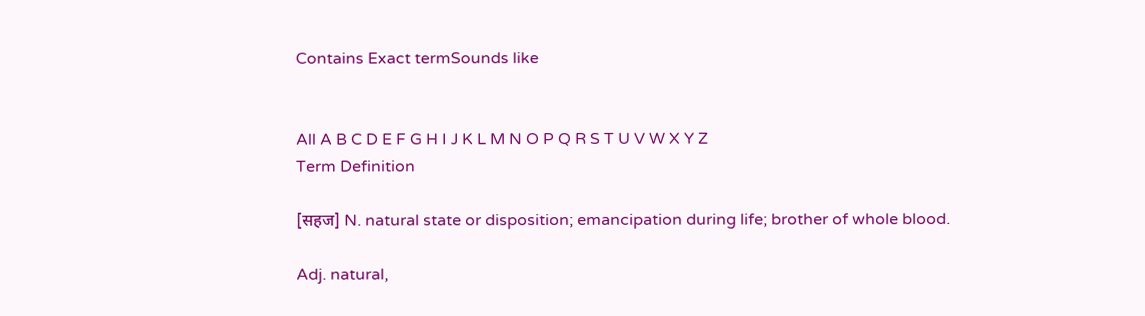Contains Exact termSounds like


All A B C D E F G H I J K L M N O P Q R S T U V W X Y Z
Term Definition

[सहज] N. natural state or disposition; emancipation during life; brother of whole blood.

Adj. natural,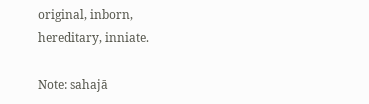original, inborn, hereditary, inniate.

Note: sahajā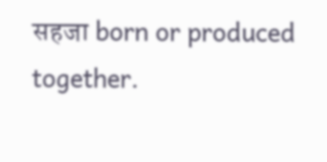सहजा born or produced together.